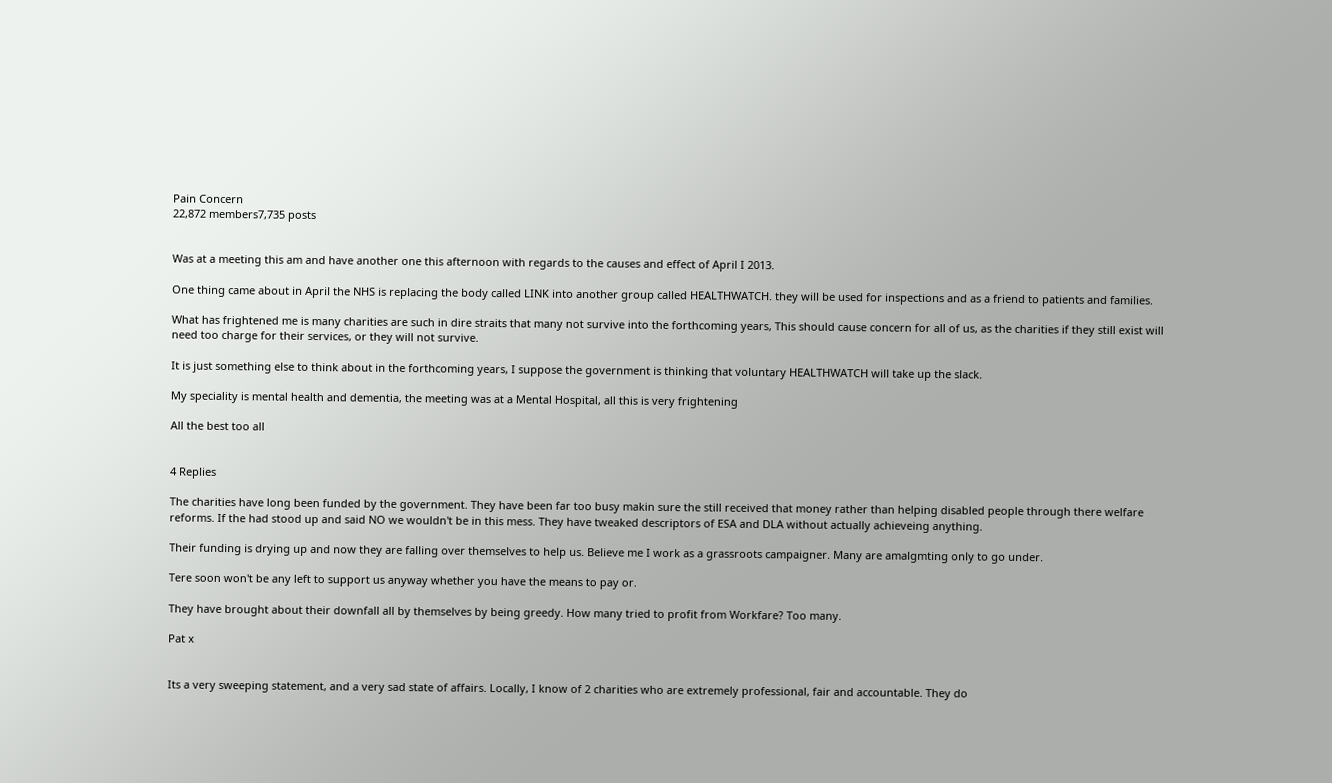Pain Concern
22,872 members7,735 posts


Was at a meeting this am and have another one this afternoon with regards to the causes and effect of April I 2013.

One thing came about in April the NHS is replacing the body called LINK into another group called HEALTHWATCH. they will be used for inspections and as a friend to patients and families.

What has frightened me is many charities are such in dire straits that many not survive into the forthcoming years, This should cause concern for all of us, as the charities if they still exist will need too charge for their services, or they will not survive.

It is just something else to think about in the forthcoming years, I suppose the government is thinking that voluntary HEALTHWATCH will take up the slack.

My speciality is mental health and dementia, the meeting was at a Mental Hospital, all this is very frightening

All the best too all


4 Replies

The charities have long been funded by the government. They have been far too busy makin sure the still received that money rather than helping disabled people through there welfare reforms. If the had stood up and said NO we wouldn't be in this mess. They have tweaked descriptors of ESA and DLA without actually achieveing anything.

Their funding is drying up and now they are falling over themselves to help us. Believe me I work as a grassroots campaigner. Many are amalgmting only to go under.

Tere soon won't be any left to support us anyway whether you have the means to pay or.

They have brought about their downfall all by themselves by being greedy. How many tried to profit from Workfare? Too many.

Pat x


Its a very sweeping statement, and a very sad state of affairs. Locally, I know of 2 charities who are extremely professional, fair and accountable. They do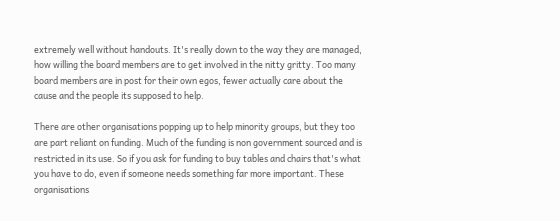extremely well without handouts. It's really down to the way they are managed, how willing the board members are to get involved in the nitty gritty. Too many board members are in post for their own egos, fewer actually care about the cause and the people its supposed to help.

There are other organisations popping up to help minority groups, but they too are part reliant on funding. Much of the funding is non government sourced and is restricted in its use. So if you ask for funding to buy tables and chairs that's what you have to do, even if someone needs something far more important. These organisations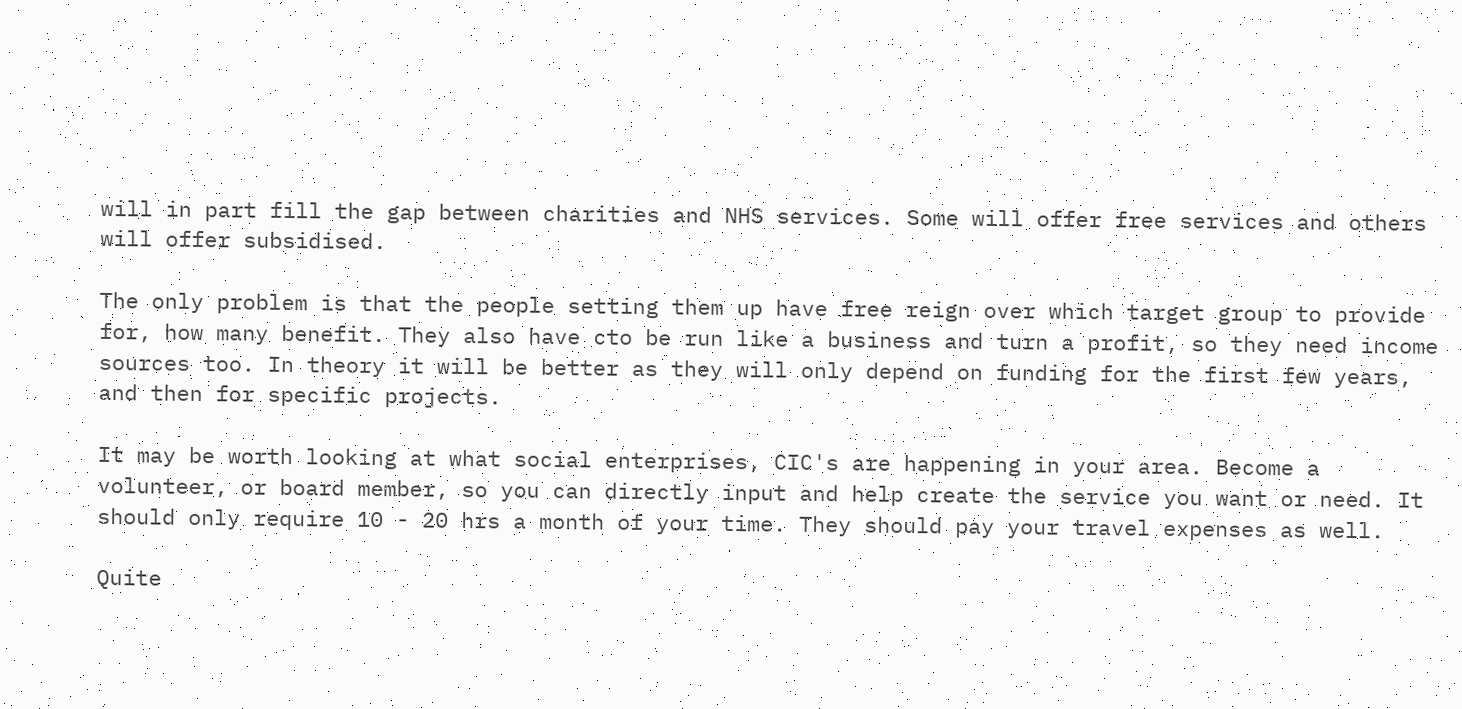will in part fill the gap between charities and NHS services. Some will offer free services and others will offer subsidised.

The only problem is that the people setting them up have free reign over which target group to provide for, how many benefit. They also have cto be run like a business and turn a profit, so they need income sources too. In theory it will be better as they will only depend on funding for the first few years, and then for specific projects.

It may be worth looking at what social enterprises, CIC's are happening in your area. Become a volunteer, or board member, so you can directly input and help create the service you want or need. It should only require 10 - 20 hrs a month of your time. They should pay your travel expenses as well.

Quite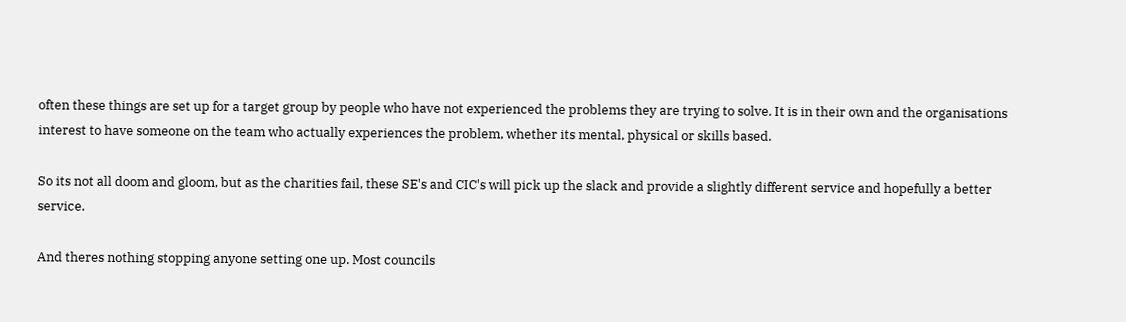often these things are set up for a target group by people who have not experienced the problems they are trying to solve. It is in their own and the organisations interest to have someone on the team who actually experiences the problem, whether its mental, physical or skills based.

So its not all doom and gloom, but as the charities fail, these SE's and CIC's will pick up the slack and provide a slightly different service and hopefully a better service.

And theres nothing stopping anyone setting one up. Most councils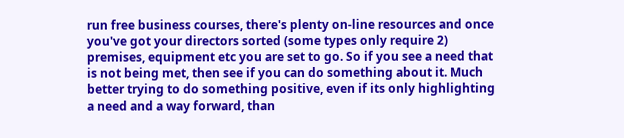run free business courses, there's plenty on-line resources and once you've got your directors sorted (some types only require 2) premises, equipment etc you are set to go. So if you see a need that is not being met, then see if you can do something about it. Much better trying to do something positive, even if its only highlighting a need and a way forward, than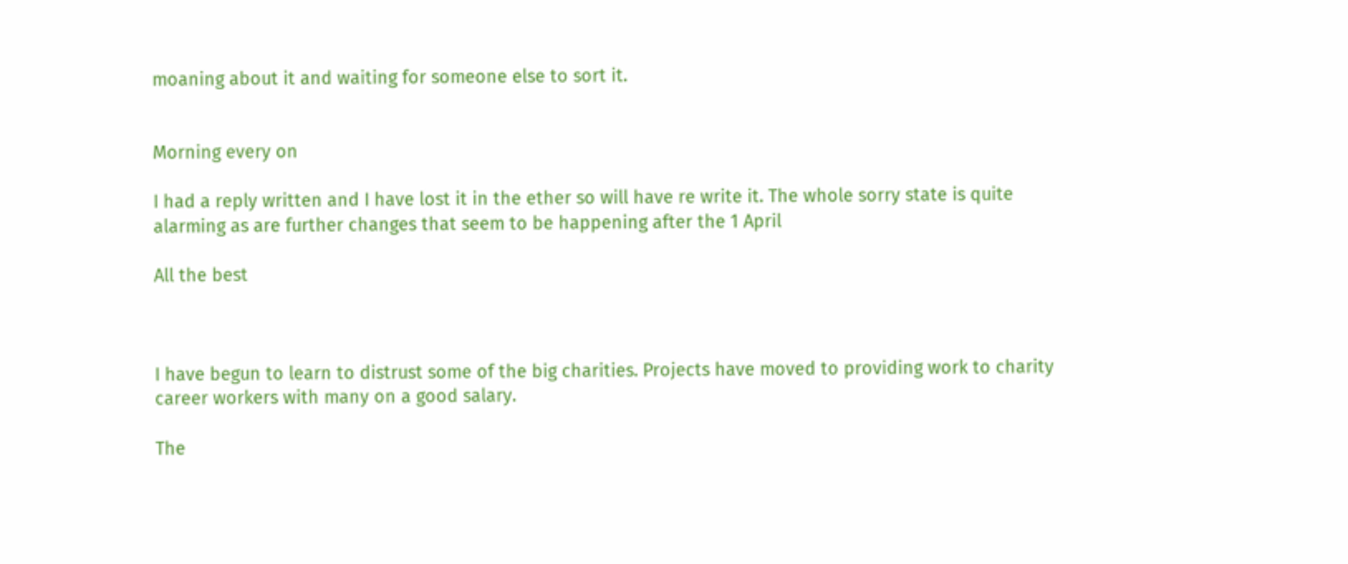moaning about it and waiting for someone else to sort it.


Morning every on

I had a reply written and I have lost it in the ether so will have re write it. The whole sorry state is quite alarming as are further changes that seem to be happening after the 1 April

All the best



I have begun to learn to distrust some of the big charities. Projects have moved to providing work to charity career workers with many on a good salary.

The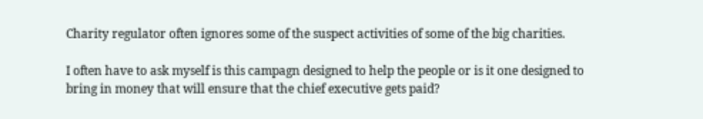Charity regulator often ignores some of the suspect activities of some of the big charities.

I often have to ask myself is this campagn designed to help the people or is it one designed to bring in money that will ensure that the chief executive gets paid?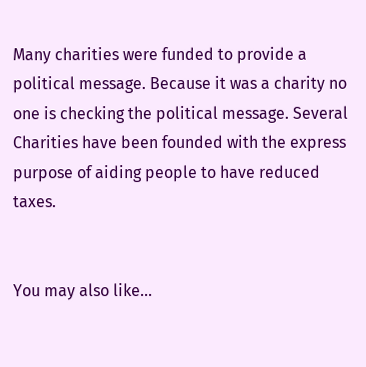Many charities were funded to provide a political message. Because it was a charity no one is checking the political message. Several Charities have been founded with the express purpose of aiding people to have reduced taxes.


You may also like...